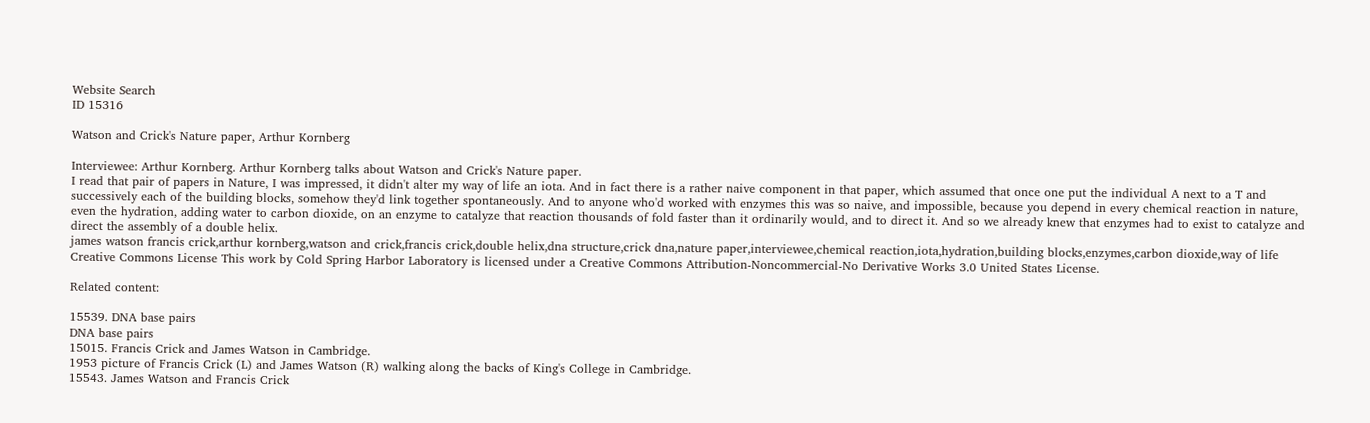Website Search
ID 15316

Watson and Crick's Nature paper, Arthur Kornberg

Interviewee: Arthur Kornberg. Arthur Kornberg talks about Watson and Crick's Nature paper.
I read that pair of papers in Nature, I was impressed, it didn't alter my way of life an iota. And in fact there is a rather naive component in that paper, which assumed that once one put the individual A next to a T and successively each of the building blocks, somehow they'd link together spontaneously. And to anyone who'd worked with enzymes this was so naive, and impossible, because you depend in every chemical reaction in nature, even the hydration, adding water to carbon dioxide, on an enzyme to catalyze that reaction thousands of fold faster than it ordinarily would, and to direct it. And so we already knew that enzymes had to exist to catalyze and direct the assembly of a double helix.
james watson francis crick,arthur kornberg,watson and crick,francis crick,double helix,dna structure,crick dna,nature paper,interviewee,chemical reaction,iota,hydration,building blocks,enzymes,carbon dioxide,way of life
Creative Commons License This work by Cold Spring Harbor Laboratory is licensed under a Creative Commons Attribution-Noncommercial-No Derivative Works 3.0 United States License.

Related content:

15539. DNA base pairs
DNA base pairs
15015. Francis Crick and James Watson in Cambridge.
1953 picture of Francis Crick (L) and James Watson (R) walking along the backs of King's College in Cambridge.
15543. James Watson and Francis Crick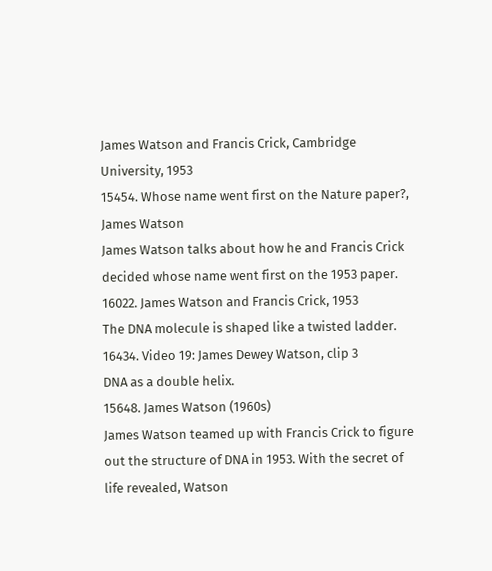James Watson and Francis Crick, Cambridge University, 1953
15454. Whose name went first on the Nature paper?, James Watson
James Watson talks about how he and Francis Crick decided whose name went first on the 1953 paper.
16022. James Watson and Francis Crick, 1953
The DNA molecule is shaped like a twisted ladder.
16434. Video 19: James Dewey Watson, clip 3
DNA as a double helix.
15648. James Watson (1960s)
James Watson teamed up with Francis Crick to figure out the structure of DNA in 1953. With the secret of life revealed, Watson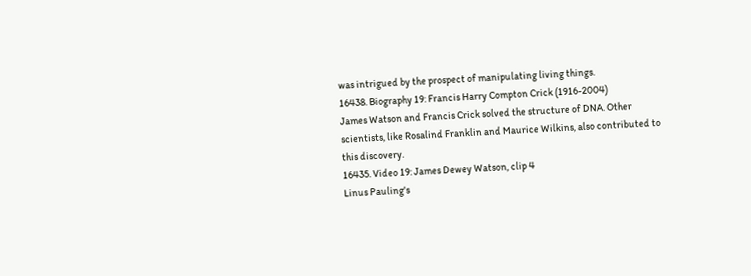was intrigued by the prospect of manipulating living things.
16438. Biography 19: Francis Harry Compton Crick (1916-2004)
James Watson and Francis Crick solved the structure of DNA. Other scientists, like Rosalind Franklin and Maurice Wilkins, also contributed to this discovery.
16435. Video 19: James Dewey Watson, clip 4
Linus Pauling's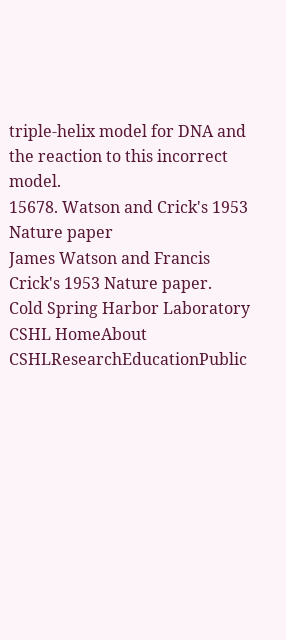triple-helix model for DNA and the reaction to this incorrect model.
15678. Watson and Crick's 1953 Nature paper
James Watson and Francis Crick's 1953 Nature paper.
Cold Spring Harbor Laboratory
CSHL HomeAbout CSHLResearchEducationPublic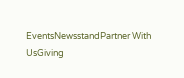EventsNewsstandPartner With UsGiving